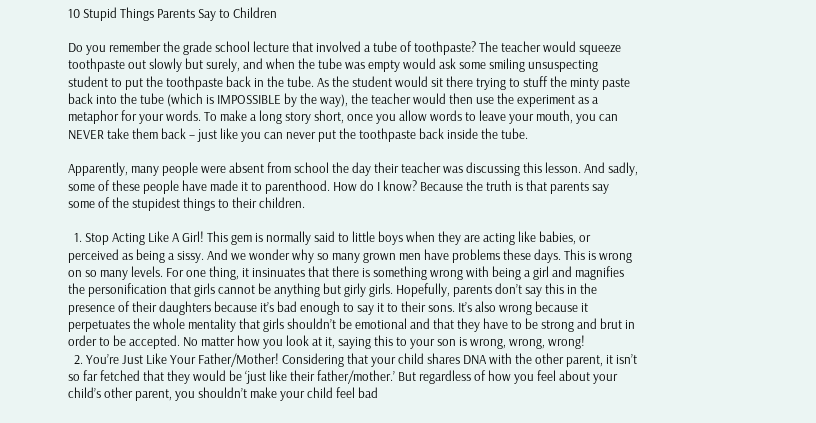10 Stupid Things Parents Say to Children

Do you remember the grade school lecture that involved a tube of toothpaste? The teacher would squeeze toothpaste out slowly but surely, and when the tube was empty would ask some smiling unsuspecting student to put the toothpaste back in the tube. As the student would sit there trying to stuff the minty paste back into the tube (which is IMPOSSIBLE by the way), the teacher would then use the experiment as a metaphor for your words. To make a long story short, once you allow words to leave your mouth, you can NEVER take them back – just like you can never put the toothpaste back inside the tube.

Apparently, many people were absent from school the day their teacher was discussing this lesson. And sadly, some of these people have made it to parenthood. How do I know? Because the truth is that parents say some of the stupidest things to their children.

  1. Stop Acting Like A Girl! This gem is normally said to little boys when they are acting like babies, or perceived as being a sissy. And we wonder why so many grown men have problems these days. This is wrong on so many levels. For one thing, it insinuates that there is something wrong with being a girl and magnifies the personification that girls cannot be anything but girly girls. Hopefully, parents don’t say this in the presence of their daughters because it’s bad enough to say it to their sons. It’s also wrong because it perpetuates the whole mentality that girls shouldn’t be emotional and that they have to be strong and brut in order to be accepted. No matter how you look at it, saying this to your son is wrong, wrong, wrong!
  2. You’re Just Like Your Father/Mother! Considering that your child shares DNA with the other parent, it isn’t so far fetched that they would be ‘just like their father/mother.’ But regardless of how you feel about your child’s other parent, you shouldn’t make your child feel bad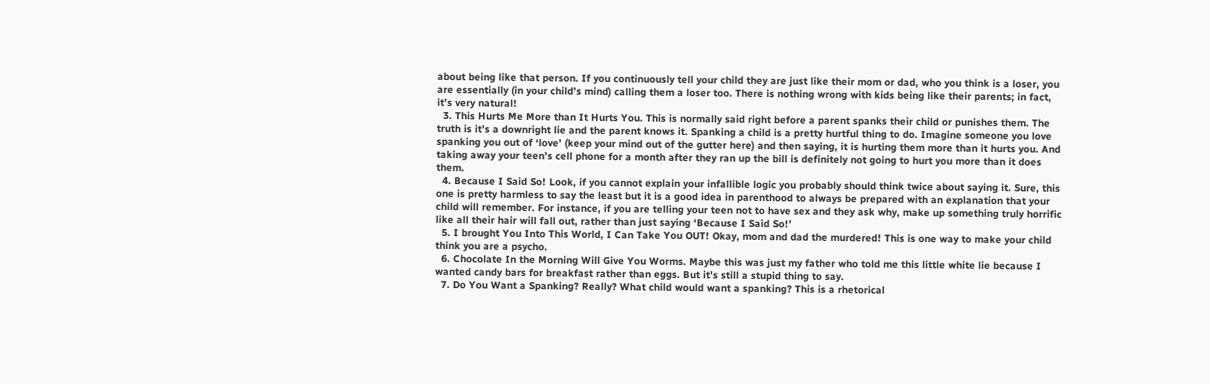about being like that person. If you continuously tell your child they are just like their mom or dad, who you think is a loser, you are essentially (in your child’s mind) calling them a loser too. There is nothing wrong with kids being like their parents; in fact, it’s very natural!
  3. This Hurts Me More than It Hurts You. This is normally said right before a parent spanks their child or punishes them. The truth is it’s a downright lie and the parent knows it. Spanking a child is a pretty hurtful thing to do. Imagine someone you love spanking you out of ‘love’ (keep your mind out of the gutter here) and then saying, it is hurting them more than it hurts you. And taking away your teen’s cell phone for a month after they ran up the bill is definitely not going to hurt you more than it does them.
  4. Because I Said So! Look, if you cannot explain your infallible logic you probably should think twice about saying it. Sure, this one is pretty harmless to say the least but it is a good idea in parenthood to always be prepared with an explanation that your child will remember. For instance, if you are telling your teen not to have sex and they ask why, make up something truly horrific like all their hair will fall out, rather than just saying ‘Because I Said So!’
  5. I brought You Into This World, I Can Take You OUT! Okay, mom and dad the murdered! This is one way to make your child think you are a psycho.
  6. Chocolate In the Morning Will Give You Worms. Maybe this was just my father who told me this little white lie because I wanted candy bars for breakfast rather than eggs. But it’s still a stupid thing to say.
  7. Do You Want a Spanking? Really? What child would want a spanking? This is a rhetorical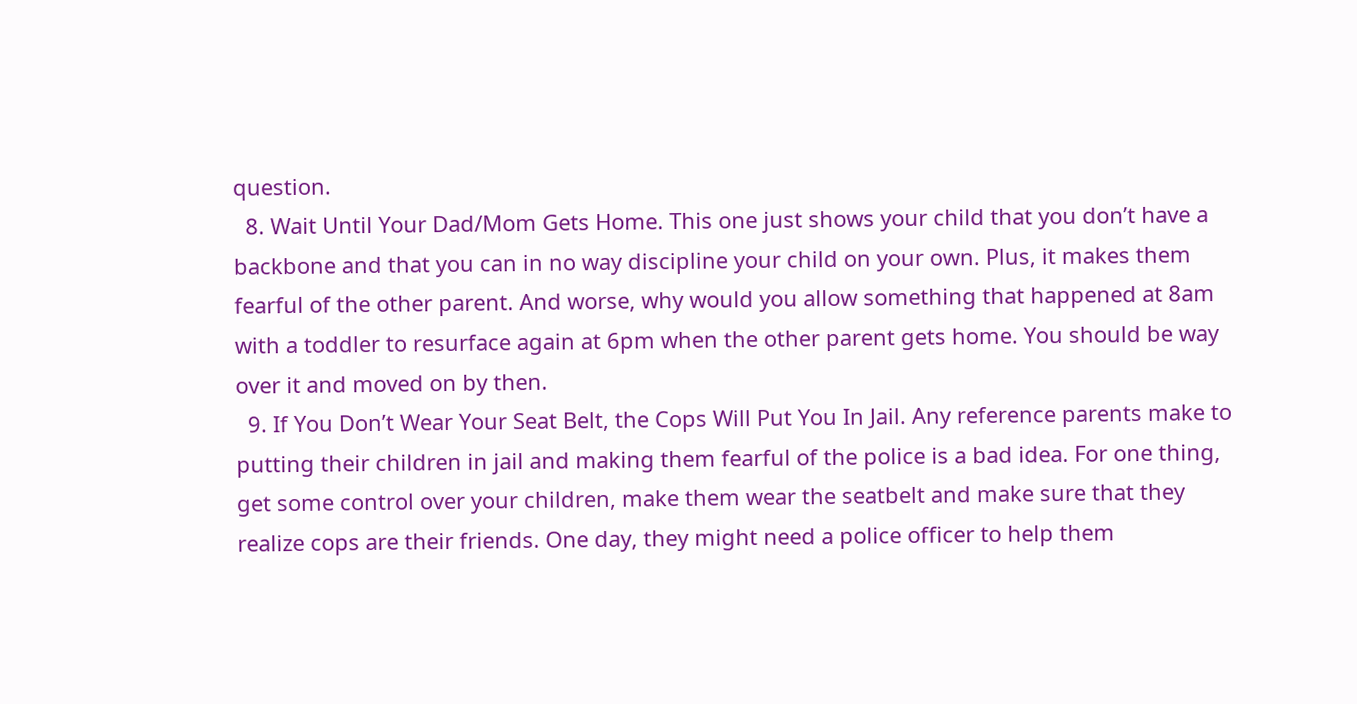question.
  8. Wait Until Your Dad/Mom Gets Home. This one just shows your child that you don’t have a backbone and that you can in no way discipline your child on your own. Plus, it makes them fearful of the other parent. And worse, why would you allow something that happened at 8am with a toddler to resurface again at 6pm when the other parent gets home. You should be way over it and moved on by then.
  9. If You Don’t Wear Your Seat Belt, the Cops Will Put You In Jail. Any reference parents make to putting their children in jail and making them fearful of the police is a bad idea. For one thing, get some control over your children, make them wear the seatbelt and make sure that they realize cops are their friends. One day, they might need a police officer to help them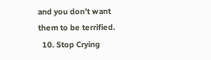and you don’t want them to be terrified.
  10. Stop Crying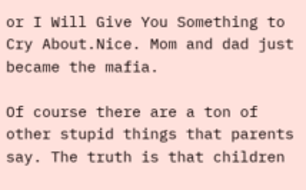or I Will Give You Something to Cry About.Nice. Mom and dad just became the mafia.

Of course there are a ton of other stupid things that parents say. The truth is that children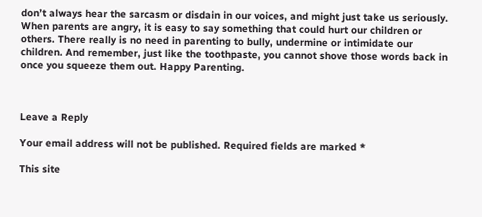don’t always hear the sarcasm or disdain in our voices, and might just take us seriously. When parents are angry, it is easy to say something that could hurt our children or others. There really is no need in parenting to bully, undermine or intimidate our children. And remember, just like the toothpaste, you cannot shove those words back in once you squeeze them out. Happy Parenting.



Leave a Reply

Your email address will not be published. Required fields are marked *

This site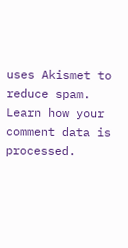uses Akismet to reduce spam. Learn how your comment data is processed.